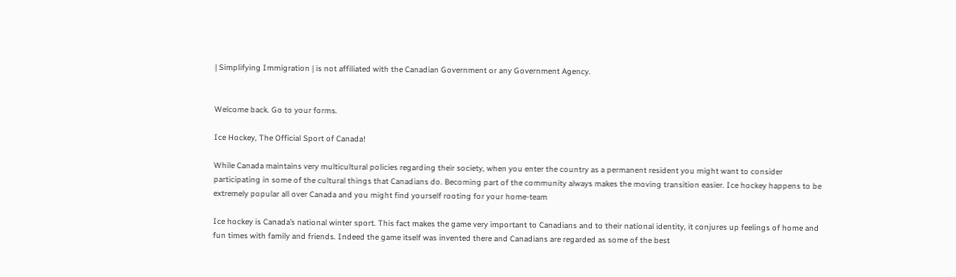| Simplifying Immigration | is not affiliated with the Canadian Government or any Government Agency.


Welcome back. Go to your forms.

Ice Hockey, The Official Sport of Canada!

While Canada maintains very multicultural policies regarding their society, when you enter the country as a permanent resident you might want to consider participating in some of the cultural things that Canadians do. Becoming part of the community always makes the moving transition easier. Ice hockey happens to be extremely popular all over Canada and you might find yourself rooting for your home-team

Ice hockey is Canada’s national winter sport. This fact makes the game very important to Canadians and to their national identity, it conjures up feelings of home and fun times with family and friends. Indeed the game itself was invented there and Canadians are regarded as some of the best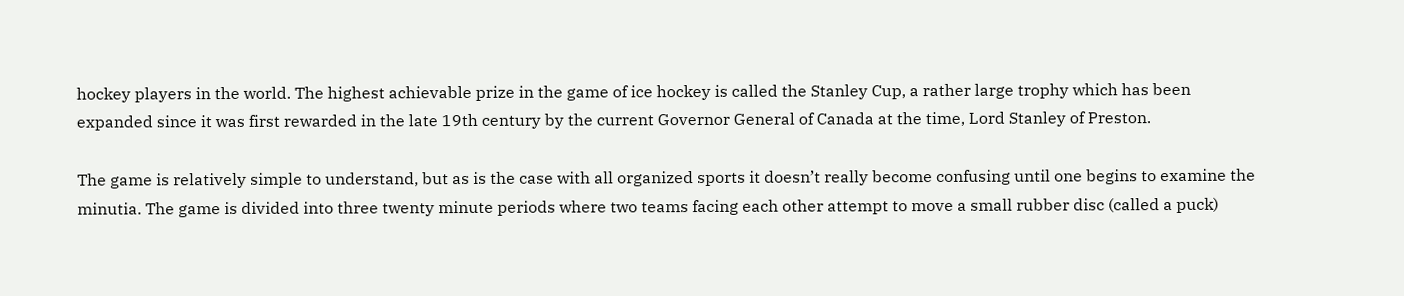hockey players in the world. The highest achievable prize in the game of ice hockey is called the Stanley Cup, a rather large trophy which has been expanded since it was first rewarded in the late 19th century by the current Governor General of Canada at the time, Lord Stanley of Preston.

The game is relatively simple to understand, but as is the case with all organized sports it doesn’t really become confusing until one begins to examine the minutia. The game is divided into three twenty minute periods where two teams facing each other attempt to move a small rubber disc (called a puck)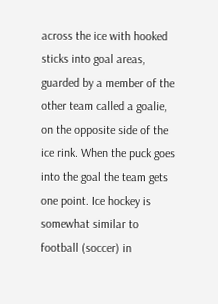across the ice with hooked sticks into goal areas, guarded by a member of the other team called a goalie, on the opposite side of the ice rink. When the puck goes into the goal the team gets one point. Ice hockey is somewhat similar to football (soccer) in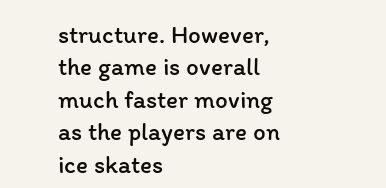structure. However, the game is overall much faster moving as the players are on ice skates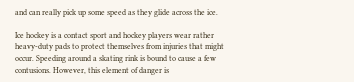and can really pick up some speed as they glide across the ice.

Ice hockey is a contact sport and hockey players wear rather heavy-duty pads to protect themselves from injuries that might occur. Speeding around a skating rink is bound to cause a few contusions. However, this element of danger is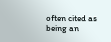often cited as being an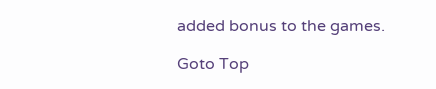added bonus to the games.

Goto Top